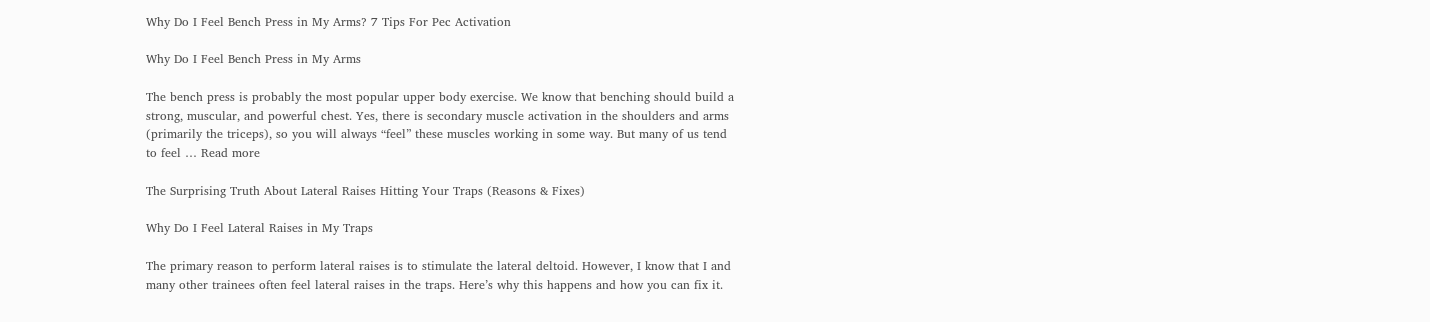Why Do I Feel Bench Press in My Arms? 7 Tips For Pec Activation

Why Do I Feel Bench Press in My Arms

The bench press is probably the most popular upper body exercise. We know that benching should build a strong, muscular, and powerful chest. Yes, there is secondary muscle activation in the shoulders and arms (primarily the triceps), so you will always “feel” these muscles working in some way. But many of us tend to feel … Read more

The Surprising Truth About Lateral Raises Hitting Your Traps (Reasons & Fixes)

Why Do I Feel Lateral Raises in My Traps

The primary reason to perform lateral raises is to stimulate the lateral deltoid. However, I know that I and many other trainees often feel lateral raises in the traps. Here’s why this happens and how you can fix it.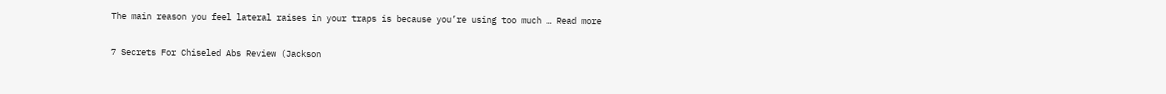The main reason you feel lateral raises in your traps is because you’re using too much … Read more

7 Secrets For Chiseled Abs Review (Jackson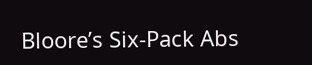Bloore’s Six-Pack Abs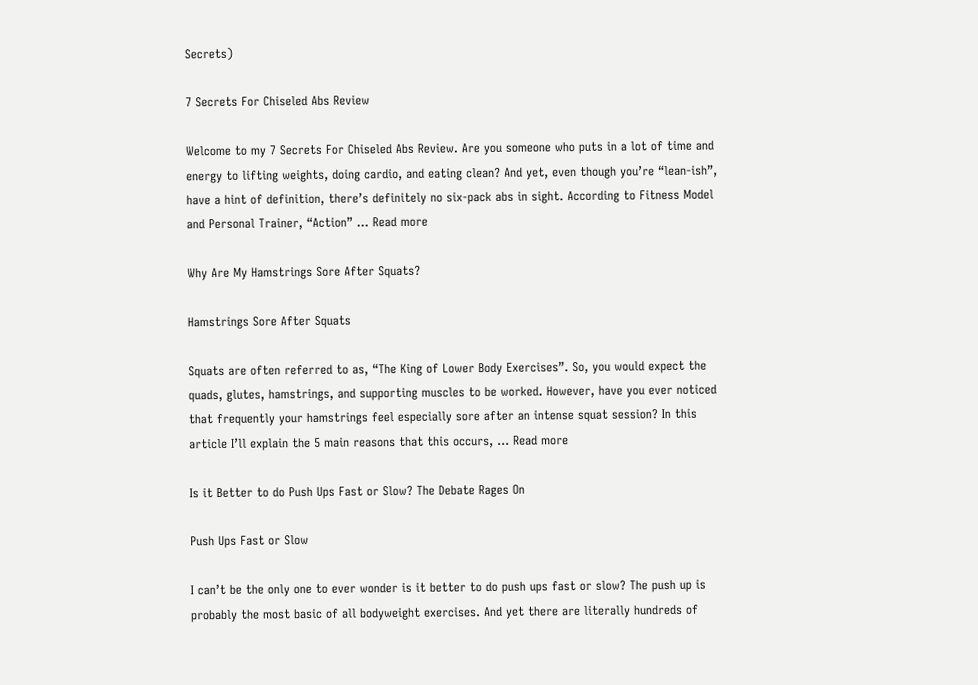Secrets)

7 Secrets For Chiseled Abs Review

Welcome to my 7 Secrets For Chiseled Abs Review. Are you someone who puts in a lot of time and energy to lifting weights, doing cardio, and eating clean? And yet, even though you’re “lean-ish”, have a hint of definition, there’s definitely no six-pack abs in sight. According to Fitness Model and Personal Trainer, “Action” … Read more

Why Are My Hamstrings Sore After Squats?

Hamstrings Sore After Squats

Squats are often referred to as, “The King of Lower Body Exercises”. So, you would expect the quads, glutes, hamstrings, and supporting muscles to be worked. However, have you ever noticed that frequently your hamstrings feel especially sore after an intense squat session? In this article I’ll explain the 5 main reasons that this occurs, … Read more

Is it Better to do Push Ups Fast or Slow? The Debate Rages On

Push Ups Fast or Slow

I can’t be the only one to ever wonder is it better to do push ups fast or slow? The push up is probably the most basic of all bodyweight exercises. And yet there are literally hundreds of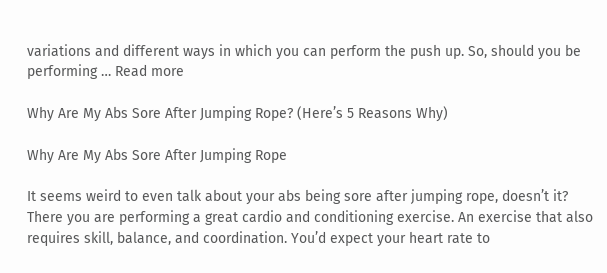variations and different ways in which you can perform the push up. So, should you be performing … Read more

Why Are My Abs Sore After Jumping Rope? (Here’s 5 Reasons Why)

Why Are My Abs Sore After Jumping Rope

It seems weird to even talk about your abs being sore after jumping rope, doesn’t it? There you are performing a great cardio and conditioning exercise. An exercise that also requires skill, balance, and coordination. You’d expect your heart rate to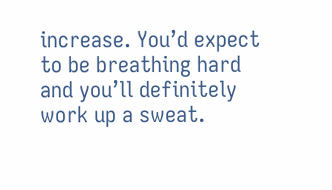increase. You’d expect to be breathing hard and you’ll definitely work up a sweat.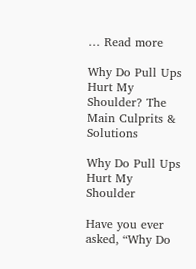… Read more

Why Do Pull Ups Hurt My Shoulder? The Main Culprits & Solutions

Why Do Pull Ups Hurt My Shoulder

Have you ever asked, “Why Do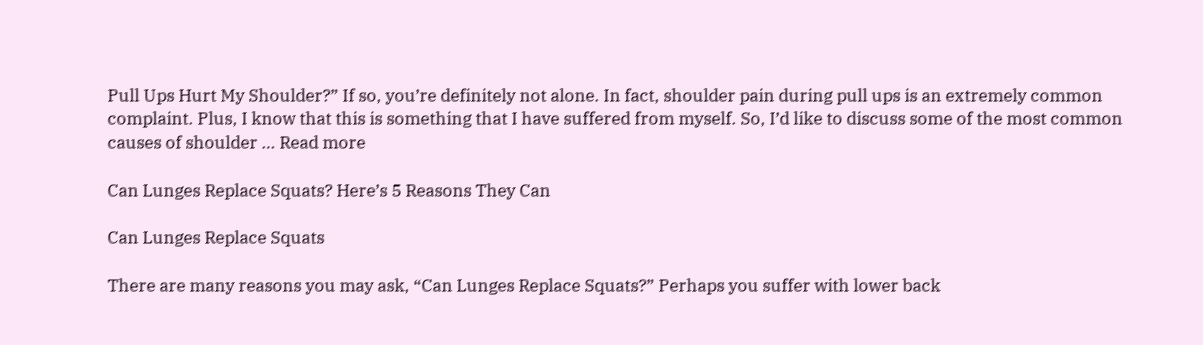Pull Ups Hurt My Shoulder?” If so, you’re definitely not alone. In fact, shoulder pain during pull ups is an extremely common complaint. Plus, I know that this is something that I have suffered from myself. So, I’d like to discuss some of the most common causes of shoulder … Read more

Can Lunges Replace Squats? Here’s 5 Reasons They Can

Can Lunges Replace Squats

There are many reasons you may ask, “Can Lunges Replace Squats?” Perhaps you suffer with lower back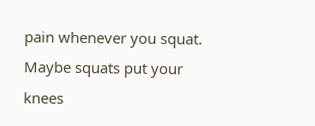pain whenever you squat. Maybe squats put your knees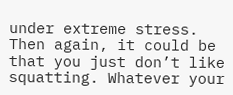under extreme stress. Then again, it could be that you just don’t like squatting. Whatever your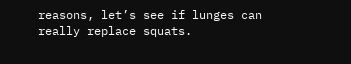reasons, let’s see if lunges can really replace squats.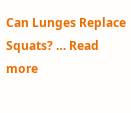Can Lunges Replace Squats? … Read more